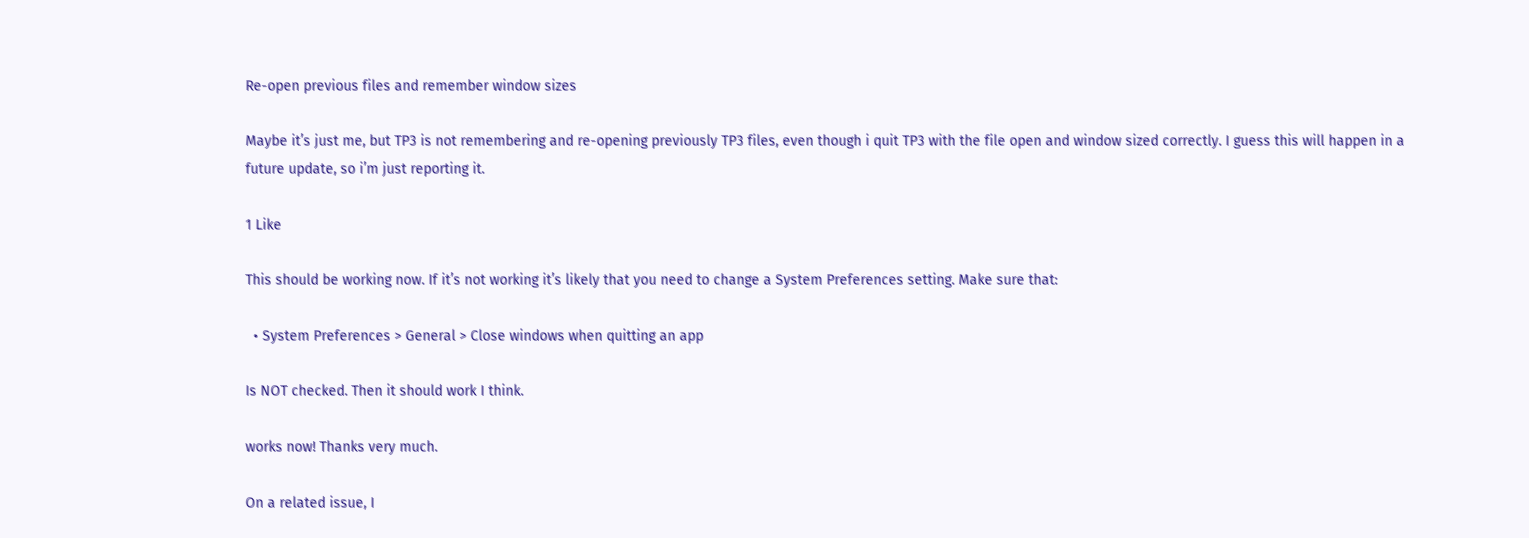Re-open previous files and remember window sizes

Maybe it’s just me, but TP3 is not remembering and re-opening previously TP3 files, even though i quit TP3 with the file open and window sized correctly. I guess this will happen in a future update, so i’m just reporting it.

1 Like

This should be working now. If it’s not working it’s likely that you need to change a System Preferences setting. Make sure that:

  • System Preferences > General > Close windows when quitting an app

Is NOT checked. Then it should work I think.

works now! Thanks very much.

On a related issue, I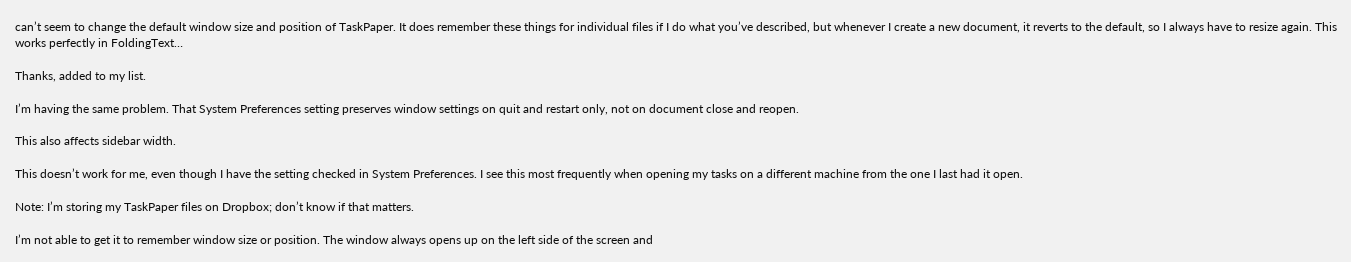can’t seem to change the default window size and position of TaskPaper. It does remember these things for individual files if I do what you’ve described, but whenever I create a new document, it reverts to the default, so I always have to resize again. This works perfectly in FoldingText…

Thanks, added to my list.

I’m having the same problem. That System Preferences setting preserves window settings on quit and restart only, not on document close and reopen.

This also affects sidebar width.

This doesn’t work for me, even though I have the setting checked in System Preferences. I see this most frequently when opening my tasks on a different machine from the one I last had it open.

Note: I’m storing my TaskPaper files on Dropbox; don’t know if that matters.

I’m not able to get it to remember window size or position. The window always opens up on the left side of the screen and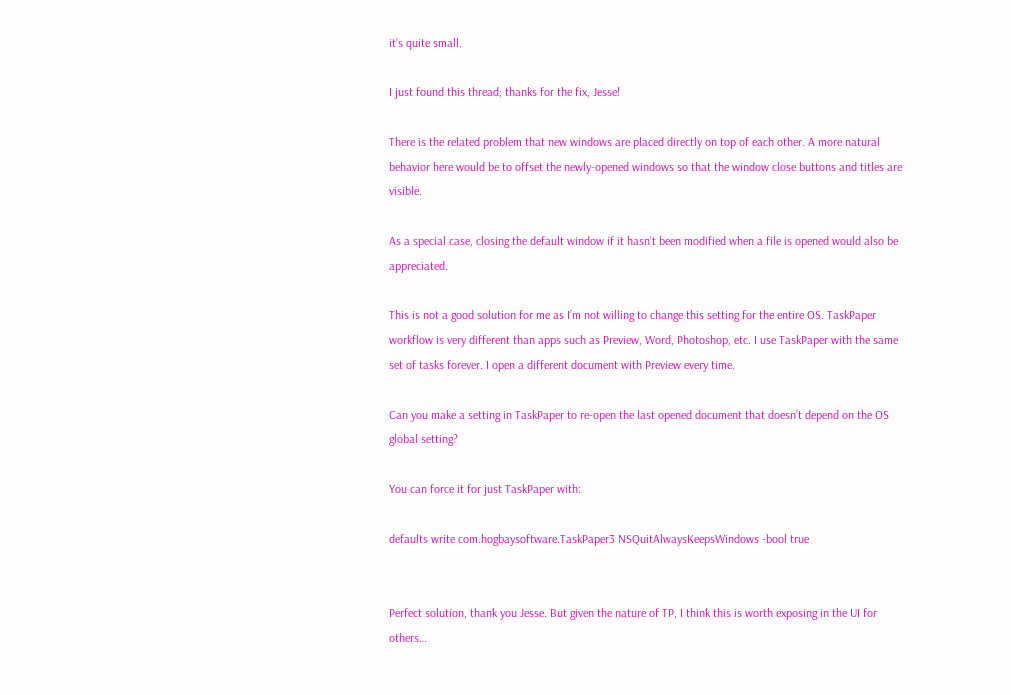it’s quite small.

I just found this thread; thanks for the fix, Jesse!

There is the related problem that new windows are placed directly on top of each other. A more natural behavior here would be to offset the newly-opened windows so that the window close buttons and titles are visible.

As a special case, closing the default window if it hasn’t been modified when a file is opened would also be appreciated.

This is not a good solution for me as I’m not willing to change this setting for the entire OS. TaskPaper workflow is very different than apps such as Preview, Word, Photoshop, etc. I use TaskPaper with the same set of tasks forever. I open a different document with Preview every time.

Can you make a setting in TaskPaper to re-open the last opened document that doesn’t depend on the OS global setting?

You can force it for just TaskPaper with:

defaults write com.hogbaysoftware.TaskPaper3 NSQuitAlwaysKeepsWindows -bool true


Perfect solution, thank you Jesse. But given the nature of TP, I think this is worth exposing in the UI for others…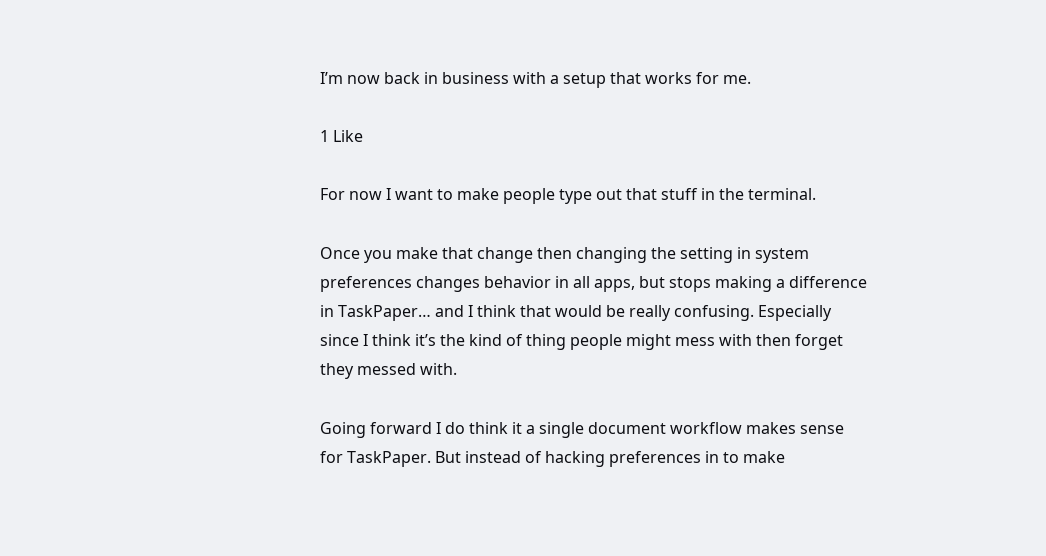I’m now back in business with a setup that works for me.

1 Like

For now I want to make people type out that stuff in the terminal.

Once you make that change then changing the setting in system preferences changes behavior in all apps, but stops making a difference in TaskPaper… and I think that would be really confusing. Especially since I think it’s the kind of thing people might mess with then forget they messed with.

Going forward I do think it a single document workflow makes sense for TaskPaper. But instead of hacking preferences in to make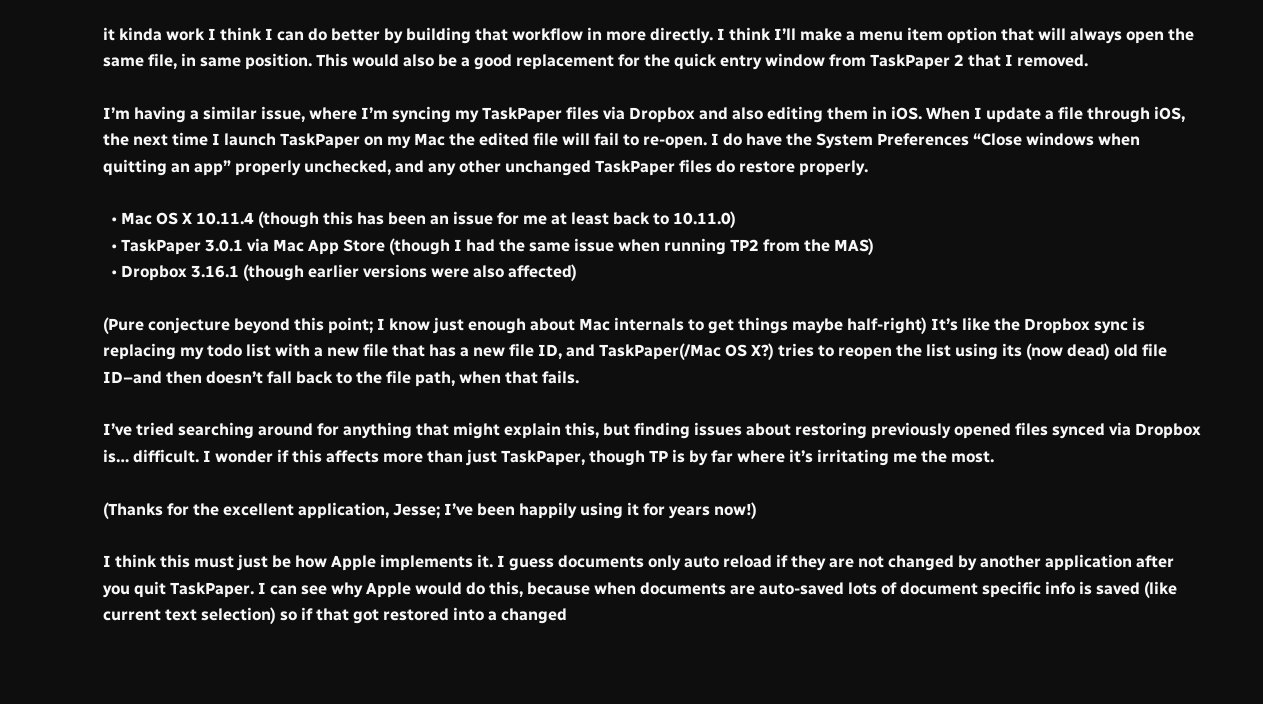it kinda work I think I can do better by building that workflow in more directly. I think I’ll make a menu item option that will always open the same file, in same position. This would also be a good replacement for the quick entry window from TaskPaper 2 that I removed.

I’m having a similar issue, where I’m syncing my TaskPaper files via Dropbox and also editing them in iOS. When I update a file through iOS, the next time I launch TaskPaper on my Mac the edited file will fail to re-open. I do have the System Preferences “Close windows when quitting an app” properly unchecked, and any other unchanged TaskPaper files do restore properly.

  • Mac OS X 10.11.4 (though this has been an issue for me at least back to 10.11.0)
  • TaskPaper 3.0.1 via Mac App Store (though I had the same issue when running TP2 from the MAS)
  • Dropbox 3.16.1 (though earlier versions were also affected)

(Pure conjecture beyond this point; I know just enough about Mac internals to get things maybe half-right) It’s like the Dropbox sync is replacing my todo list with a new file that has a new file ID, and TaskPaper(/Mac OS X?) tries to reopen the list using its (now dead) old file ID–and then doesn’t fall back to the file path, when that fails.

I’ve tried searching around for anything that might explain this, but finding issues about restoring previously opened files synced via Dropbox is… difficult. I wonder if this affects more than just TaskPaper, though TP is by far where it’s irritating me the most.

(Thanks for the excellent application, Jesse; I’ve been happily using it for years now!)

I think this must just be how Apple implements it. I guess documents only auto reload if they are not changed by another application after you quit TaskPaper. I can see why Apple would do this, because when documents are auto-saved lots of document specific info is saved (like current text selection) so if that got restored into a changed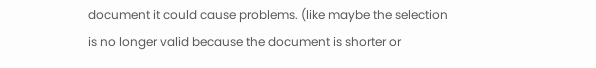document it could cause problems. (like maybe the selection is no longer valid because the document is shorter or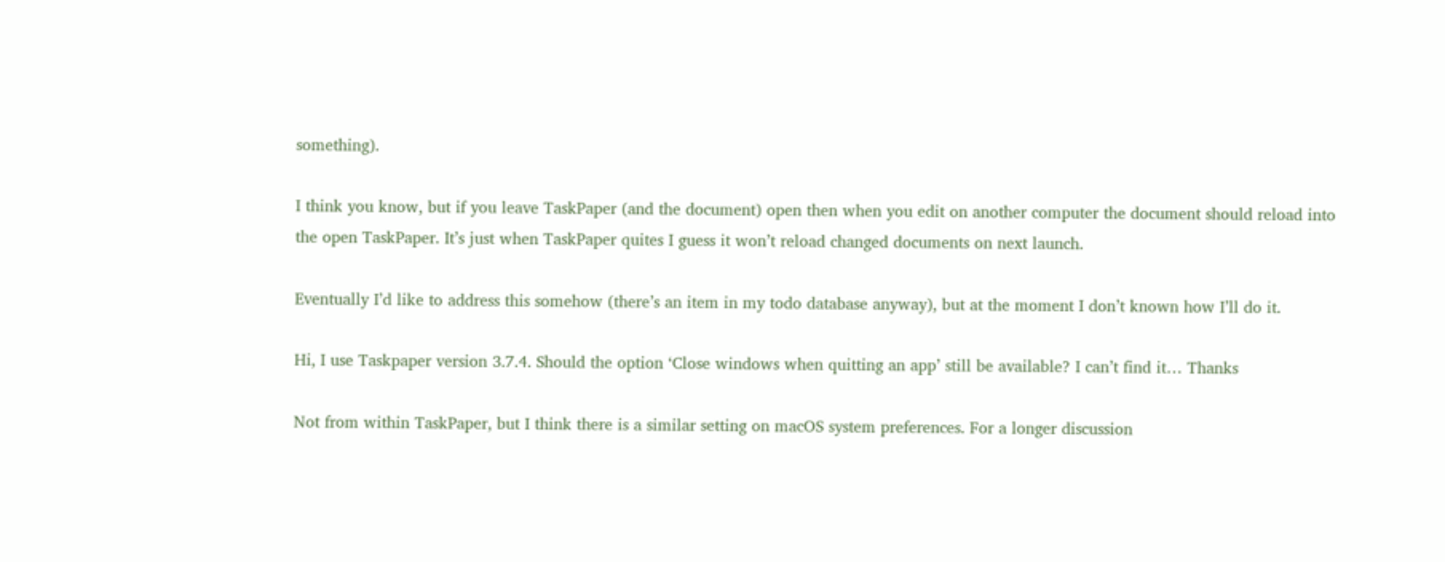something).

I think you know, but if you leave TaskPaper (and the document) open then when you edit on another computer the document should reload into the open TaskPaper. It’s just when TaskPaper quites I guess it won’t reload changed documents on next launch.

Eventually I’d like to address this somehow (there’s an item in my todo database anyway), but at the moment I don’t known how I’ll do it.

Hi, I use Taskpaper version 3.7.4. Should the option ‘Close windows when quitting an app’ still be available? I can’t find it… Thanks

Not from within TaskPaper, but I think there is a similar setting on macOS system preferences. For a longer discussion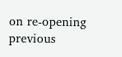on re-opening previous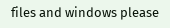files and windows please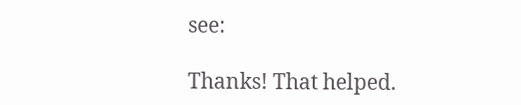see:

Thanks! That helped.